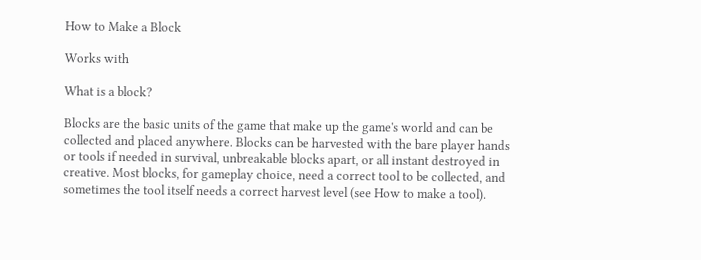How to Make a Block

Works with

What is a block?

Blocks are the basic units of the game that make up the game's world and can be collected and placed anywhere. Blocks can be harvested with the bare player hands or tools if needed in survival, unbreakable blocks apart, or all instant destroyed in creative. Most blocks, for gameplay choice, need a correct tool to be collected, and sometimes the tool itself needs a correct harvest level (see How to make a tool).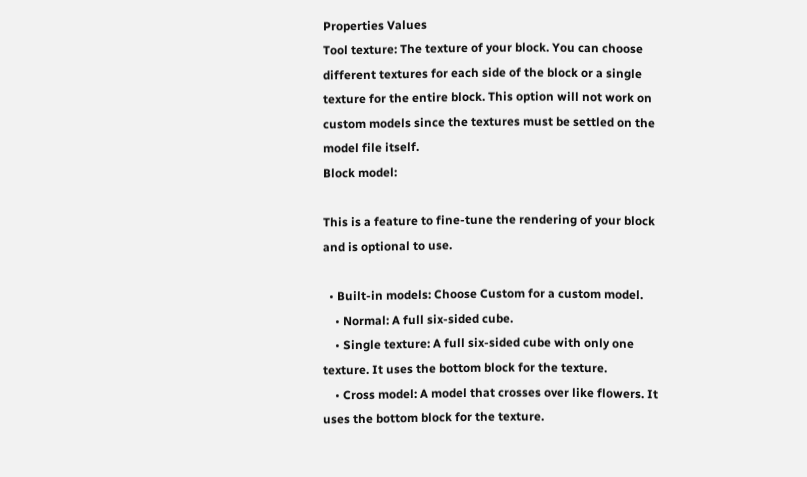Properties Values
Tool texture: The texture of your block. You can choose different textures for each side of the block or a single texture for the entire block. This option will not work on custom models since the textures must be settled on the model file itself.
Block model:

This is a feature to fine-tune the rendering of your block and is optional to use.

  • Built-in models: Choose Custom for a custom model.
    • Normal: A full six-sided cube.
    • Single texture: A full six-sided cube with only one texture. It uses the bottom block for the texture.
    • Cross model: A model that crosses over like flowers. It uses the bottom block for the texture.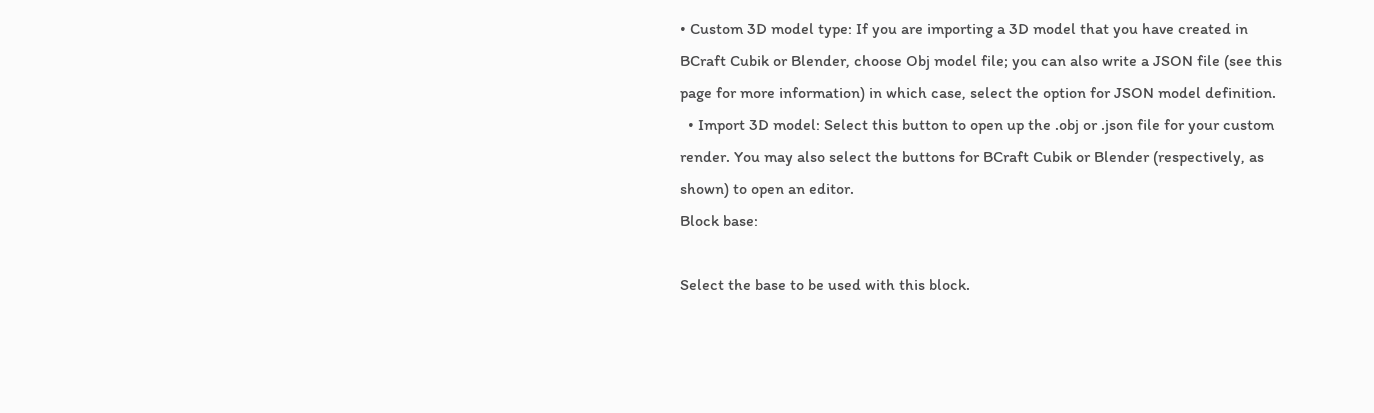• Custom 3D model type: If you are importing a 3D model that you have created in BCraft Cubik or Blender, choose Obj model file; you can also write a JSON file (see this page for more information) in which case, select the option for JSON model definition.
  • Import 3D model: Select this button to open up the .obj or .json file for your custom render. You may also select the buttons for BCraft Cubik or Blender (respectively, as shown) to open an editor.
Block base:

Select the base to be used with this block.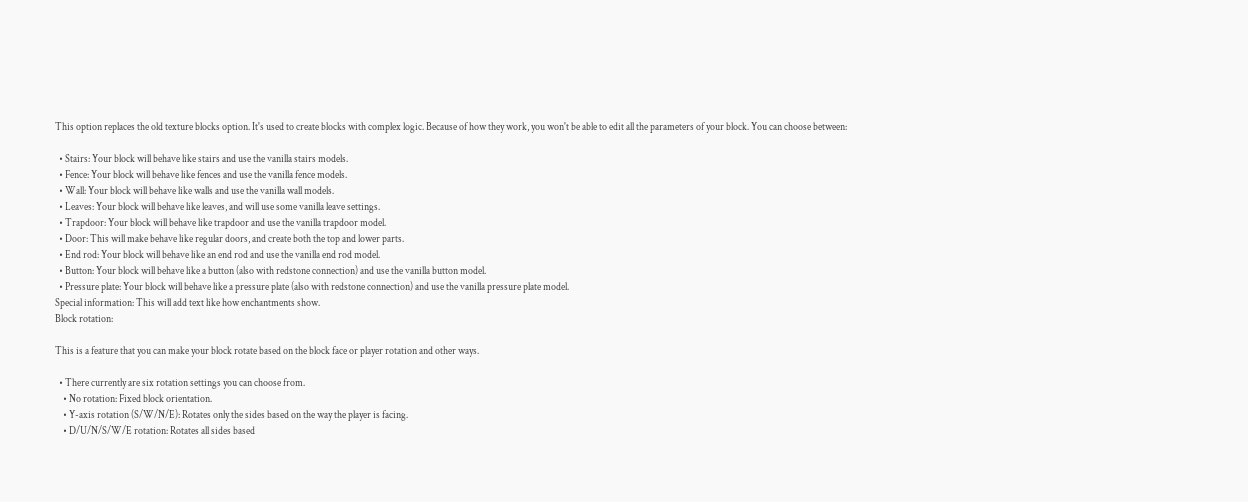This option replaces the old texture blocks option. It's used to create blocks with complex logic. Because of how they work, you won't be able to edit all the parameters of your block. You can choose between:

  • Stairs: Your block will behave like stairs and use the vanilla stairs models.
  • Fence: Your block will behave like fences and use the vanilla fence models.
  • Wall: Your block will behave like walls and use the vanilla wall models.
  • Leaves: Your block will behave like leaves, and will use some vanilla leave settings.
  • Trapdoor: Your block will behave like trapdoor and use the vanilla trapdoor model.
  • Door: This will make behave like regular doors, and create both the top and lower parts.
  • End rod: Your block will behave like an end rod and use the vanilla end rod model.
  • Button: Your block will behave like a button (also with redstone connection) and use the vanilla button model.
  • Pressure plate: Your block will behave like a pressure plate (also with redstone connection) and use the vanilla pressure plate model.
Special information: This will add text like how enchantments show.
Block rotation:

This is a feature that you can make your block rotate based on the block face or player rotation and other ways.

  • There currently are six rotation settings you can choose from.
    • No rotation: Fixed block orientation.
    • Y-axis rotation (S/W/N/E): Rotates only the sides based on the way the player is facing.
    • D/U/N/S/W/E rotation: Rotates all sides based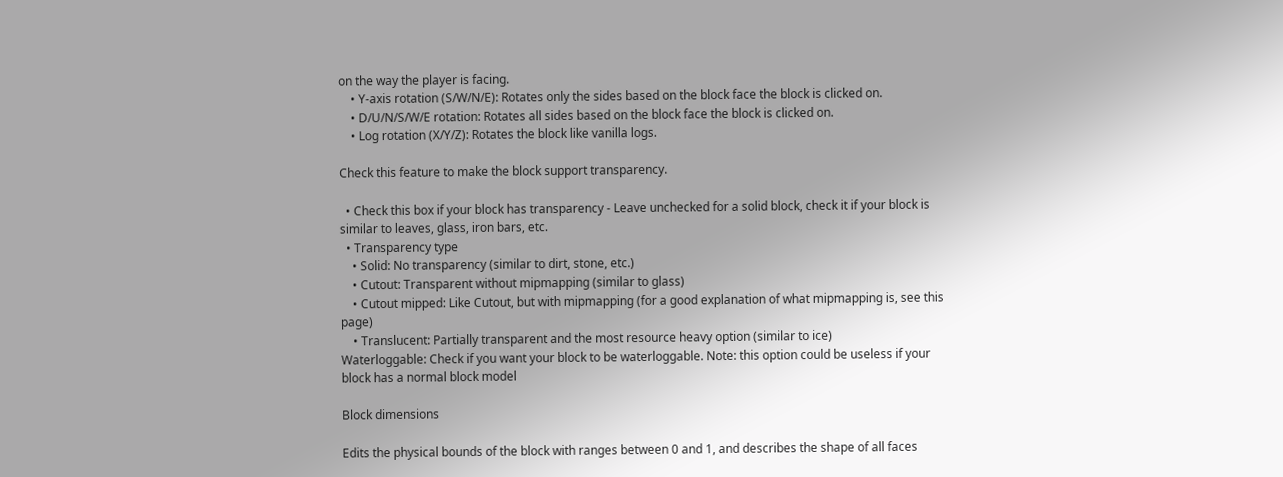on the way the player is facing.
    • Y-axis rotation (S/W/N/E): Rotates only the sides based on the block face the block is clicked on.
    • D/U/N/S/W/E rotation: Rotates all sides based on the block face the block is clicked on.
    • Log rotation (X/Y/Z): Rotates the block like vanilla logs.

Check this feature to make the block support transparency.

  • Check this box if your block has transparency - Leave unchecked for a solid block, check it if your block is similar to leaves, glass, iron bars, etc.
  • Transparency type
    • Solid: No transparency (similar to dirt, stone, etc.)
    • Cutout: Transparent without mipmapping (similar to glass)
    • Cutout mipped: Like Cutout, but with mipmapping (for a good explanation of what mipmapping is, see this page)
    • Translucent: Partially transparent and the most resource heavy option (similar to ice)
Waterloggable: Check if you want your block to be waterloggable. Note: this option could be useless if your block has a normal block model

Block dimensions

Edits the physical bounds of the block with ranges between 0 and 1, and describes the shape of all faces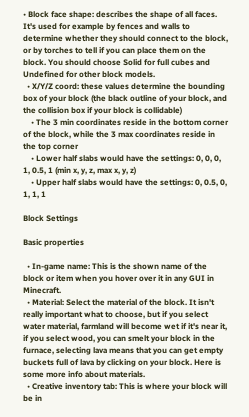• Block face shape: describes the shape of all faces. It's used for example by fences and walls to determine whether they should connect to the block, or by torches to tell if you can place them on the block. You should choose Solid for full cubes and Undefined for other block models.
  • X/Y/Z coord: these values determine the bounding box of your block (the black outline of your block, and the collision box if your block is collidable)
    • The 3 min coordinates reside in the bottom corner of the block, while the 3 max coordinates reside in the top corner
    • Lower half slabs would have the settings: 0, 0, 0, 1, 0.5, 1 (min x, y, z, max x, y, z)
    • Upper half slabs would have the settings: 0, 0.5, 0, 1, 1, 1

Block Settings

Basic properties

  • In-game name: This is the shown name of the block or item when you hover over it in any GUI in Minecraft.
  • Material: Select the material of the block. It isn't really important what to choose, but if you select water material, farmland will become wet if it's near it, if you select wood, you can smelt your block in the furnace, selecting lava means that you can get empty buckets full of lava by clicking on your block. Here is some more info about materials.
  • Creative inventory tab: This is where your block will be in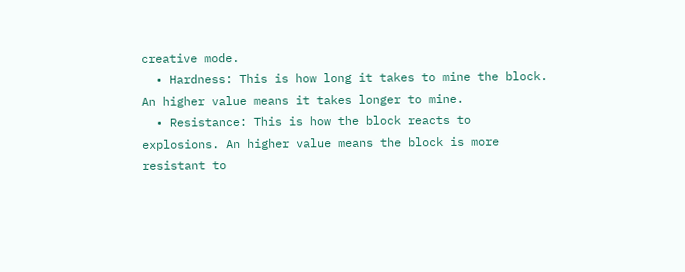creative mode.
  • Hardness: This is how long it takes to mine the block. An higher value means it takes longer to mine.
  • Resistance: This is how the block reacts to explosions. An higher value means the block is more resistant to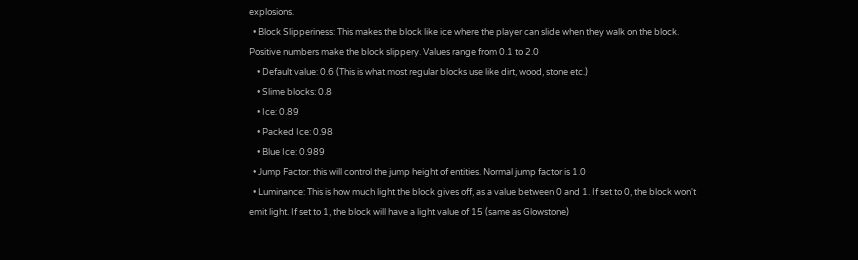explosions.
  • Block Slipperiness: This makes the block like ice where the player can slide when they walk on the block. Positive numbers make the block slippery. Values range from 0.1 to 2.0
    • Default value: 0.6 (This is what most regular blocks use like dirt, wood, stone etc.)
    • Slime blocks: 0.8
    • Ice: 0.89
    • Packed Ice: 0.98
    • Blue Ice: 0.989
  • Jump Factor: this will control the jump height of entities. Normal jump factor is 1.0
  • Luminance: This is how much light the block gives off, as a value between 0 and 1. If set to 0, the block won't emit light. If set to 1, the block will have a light value of 15 (same as Glowstone)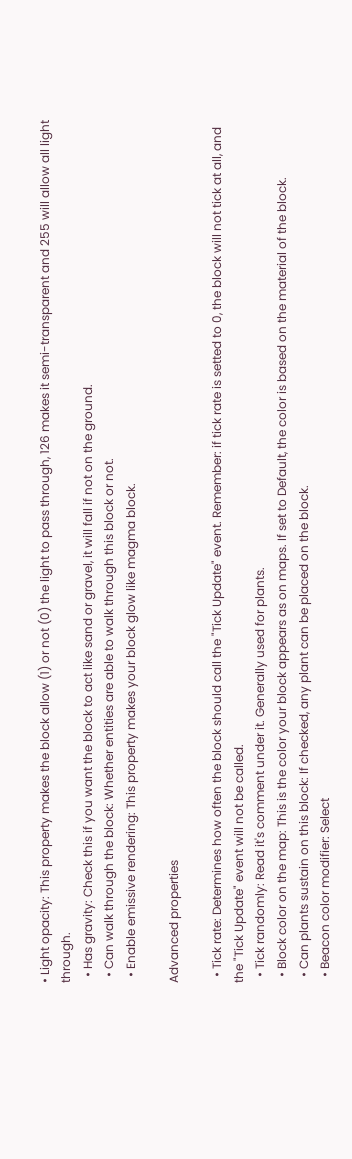• Light opacity: This property makes the block allow (1) or not (0) the light to pass through, 126 makes it semi-transparent and 255 will allow all light through.
  • Has gravity: Check this if you want the block to act like sand or gravel, it will fall if not on the ground.
  • Can walk through the block: Whether entities are able to walk through this block or not.
  • Enable emissive rendering: This property makes your block glow like magma block.

Advanced properties

  • Tick rate: Determines how often the block should call the "Tick Update" event. Remember: if tick rate is setted to 0, the block will not tick at all, and the "Tick Update" event will not be called.
  • Tick randomly: Read it's comment under it. Generally used for plants.
  • Block color on the map: This is the color your block appears as on maps. If set to Default, the color is based on the material of the block.
  • Can plants sustain on this block: If checked, any plant can be placed on the block.
  • Beacon color modifier: Select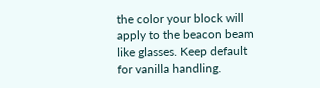the color your block will apply to the beacon beam like glasses. Keep default for vanilla handling.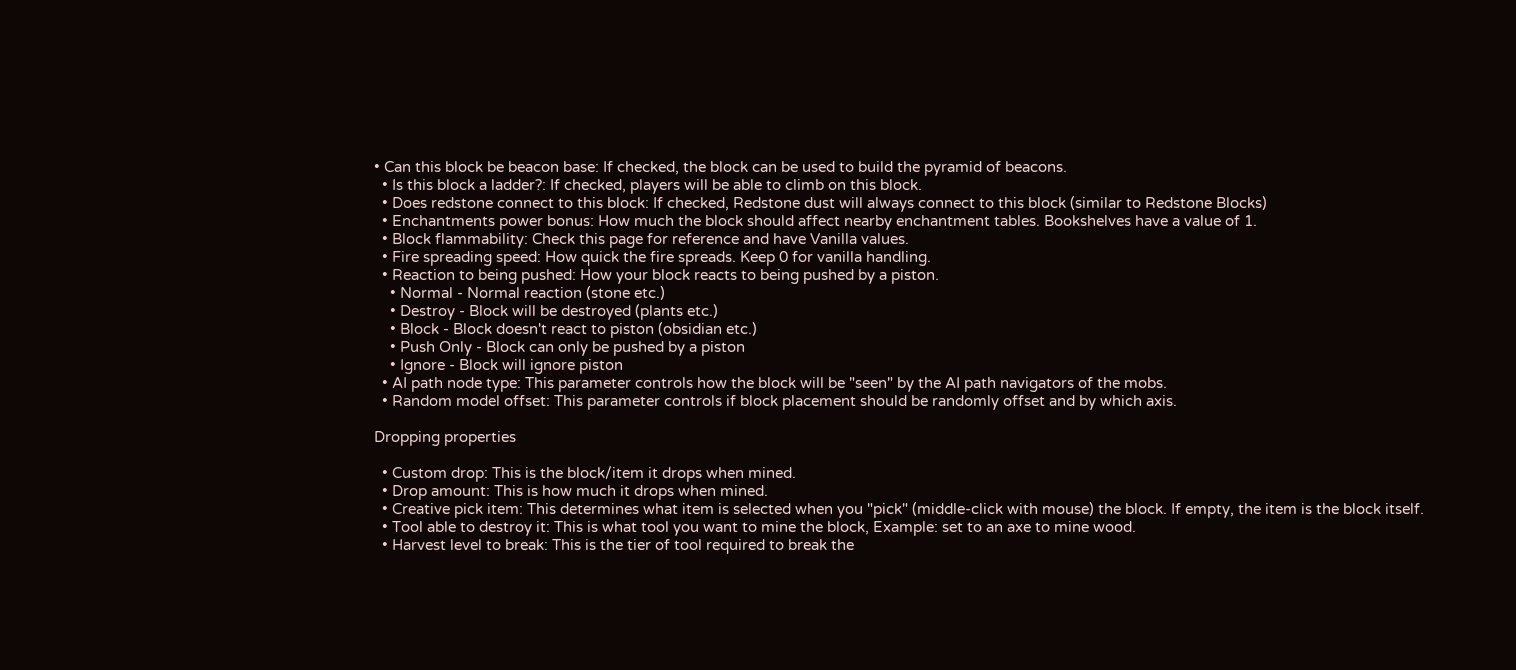• Can this block be beacon base: If checked, the block can be used to build the pyramid of beacons.
  • Is this block a ladder?: If checked, players will be able to climb on this block.
  • Does redstone connect to this block: If checked, Redstone dust will always connect to this block (similar to Redstone Blocks)
  • Enchantments power bonus: How much the block should affect nearby enchantment tables. Bookshelves have a value of 1.
  • Block flammability: Check this page for reference and have Vanilla values.
  • Fire spreading speed: How quick the fire spreads. Keep 0 for vanilla handling.
  • Reaction to being pushed: How your block reacts to being pushed by a piston.
    • Normal - Normal reaction (stone etc.)
    • Destroy - Block will be destroyed (plants etc.)
    • Block - Block doesn't react to piston (obsidian etc.)
    • Push Only - Block can only be pushed by a piston
    • Ignore - Block will ignore piston
  • AI path node type: This parameter controls how the block will be "seen" by the AI path navigators of the mobs.
  • Random model offset: This parameter controls if block placement should be randomly offset and by which axis.

Dropping properties

  • Custom drop: This is the block/item it drops when mined.
  • Drop amount: This is how much it drops when mined.
  • Creative pick item: This determines what item is selected when you "pick" (middle-click with mouse) the block. If empty, the item is the block itself.
  • Tool able to destroy it: This is what tool you want to mine the block, Example: set to an axe to mine wood.
  • Harvest level to break: This is the tier of tool required to break the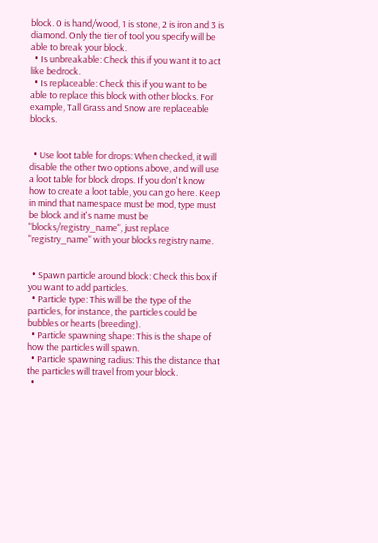block. 0 is hand/wood, 1 is stone, 2 is iron and 3 is diamond. Only the tier of tool you specify will be able to break your block.
  • Is unbreakable: Check this if you want it to act like bedrock.
  • Is replaceable: Check this if you want to be able to replace this block with other blocks. For example, Tall Grass and Snow are replaceable blocks.


  • Use loot table for drops: When checked, it will disable the other two options above, and will use a loot table for block drops. If you don't know how to create a loot table, you can go here. Keep in mind that namespace must be mod, type must be block and it's name must be "blocks/registry_name", just replace "registry_name" with your blocks registry name.


  • Spawn particle around block: Check this box if you want to add particles.
  • Particle type: This will be the type of the particles, for instance, the particles could be bubbles or hearts (breeding).
  • Particle spawning shape: This is the shape of how the particles will spawn.
  • Particle spawning radius: This the distance that the particles will travel from your block.
  •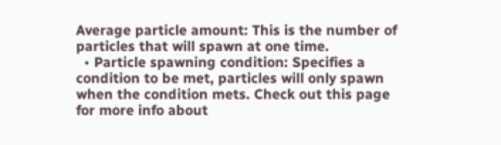Average particle amount: This is the number of particles that will spawn at one time.
  • Particle spawning condition: Specifies a condition to be met, particles will only spawn when the condition mets. Check out this page for more info about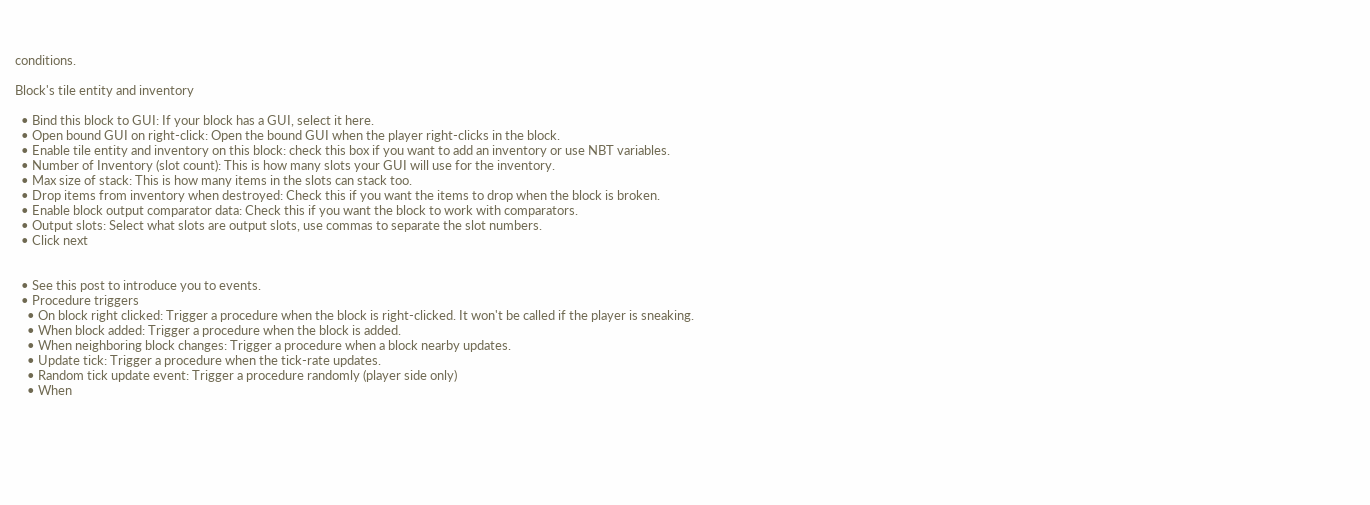conditions.

Block's tile entity and inventory

  • Bind this block to GUI: If your block has a GUI, select it here.
  • Open bound GUI on right-click: Open the bound GUI when the player right-clicks in the block.
  • Enable tile entity and inventory on this block: check this box if you want to add an inventory or use NBT variables.
  • Number of Inventory (slot count): This is how many slots your GUI will use for the inventory.
  • Max size of stack: This is how many items in the slots can stack too.
  • Drop items from inventory when destroyed: Check this if you want the items to drop when the block is broken.
  • Enable block output comparator data: Check this if you want the block to work with comparators.
  • Output slots: Select what slots are output slots, use commas to separate the slot numbers.
  • Click next


  • See this post to introduce you to events.
  • Procedure triggers
    • On block right clicked: Trigger a procedure when the block is right-clicked. It won't be called if the player is sneaking.
    • When block added: Trigger a procedure when the block is added.
    • When neighboring block changes: Trigger a procedure when a block nearby updates.
    • Update tick: Trigger a procedure when the tick-rate updates.
    • Random tick update event: Trigger a procedure randomly (player side only)
    • When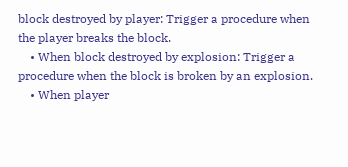block destroyed by player: Trigger a procedure when the player breaks the block.
    • When block destroyed by explosion: Trigger a procedure when the block is broken by an explosion.
    • When player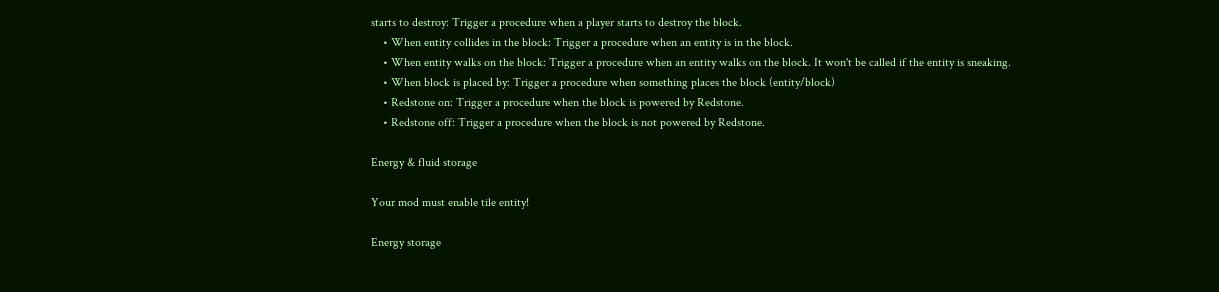starts to destroy: Trigger a procedure when a player starts to destroy the block.
    • When entity collides in the block: Trigger a procedure when an entity is in the block.
    • When entity walks on the block: Trigger a procedure when an entity walks on the block. It won't be called if the entity is sneaking.
    • When block is placed by: Trigger a procedure when something places the block (entity/block)
    • Redstone on: Trigger a procedure when the block is powered by Redstone.
    • Redstone off: Trigger a procedure when the block is not powered by Redstone.

Energy & fluid storage

Your mod must enable tile entity!

Energy storage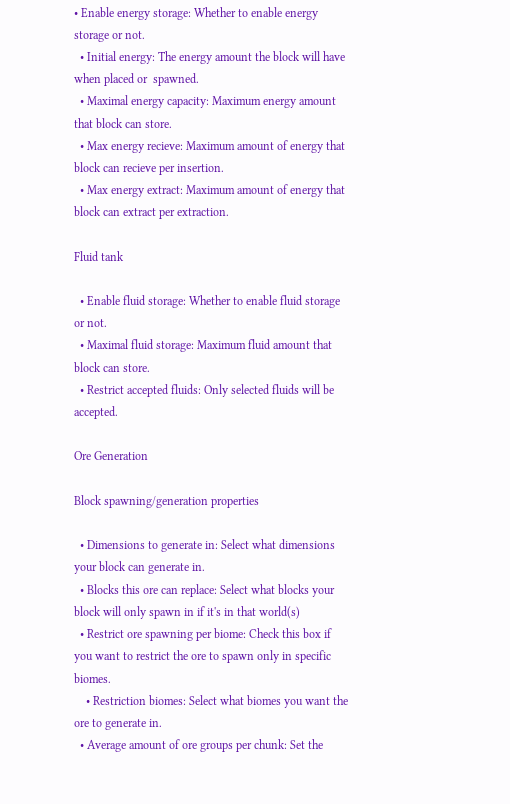• Enable energy storage: Whether to enable energy storage or not.
  • Initial energy: The energy amount the block will have when placed or  spawned.
  • Maximal energy capacity: Maximum energy amount that block can store.
  • Max energy recieve: Maximum amount of energy that block can recieve per insertion.
  • Max energy extract: Maximum amount of energy that block can extract per extraction.

Fluid tank

  • Enable fluid storage: Whether to enable fluid storage or not.
  • Maximal fluid storage: Maximum fluid amount that block can store.
  • Restrict accepted fluids: Only selected fluids will be accepted.

Ore Generation

Block spawning/generation properties

  • Dimensions to generate in: Select what dimensions your block can generate in.
  • Blocks this ore can replace: Select what blocks your block will only spawn in if it's in that world(s)
  • Restrict ore spawning per biome: Check this box if you want to restrict the ore to spawn only in specific biomes.
    • Restriction biomes: Select what biomes you want the ore to generate in.
  • Average amount of ore groups per chunk: Set the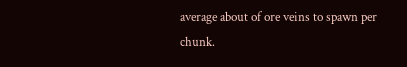average about of ore veins to spawn per chunk.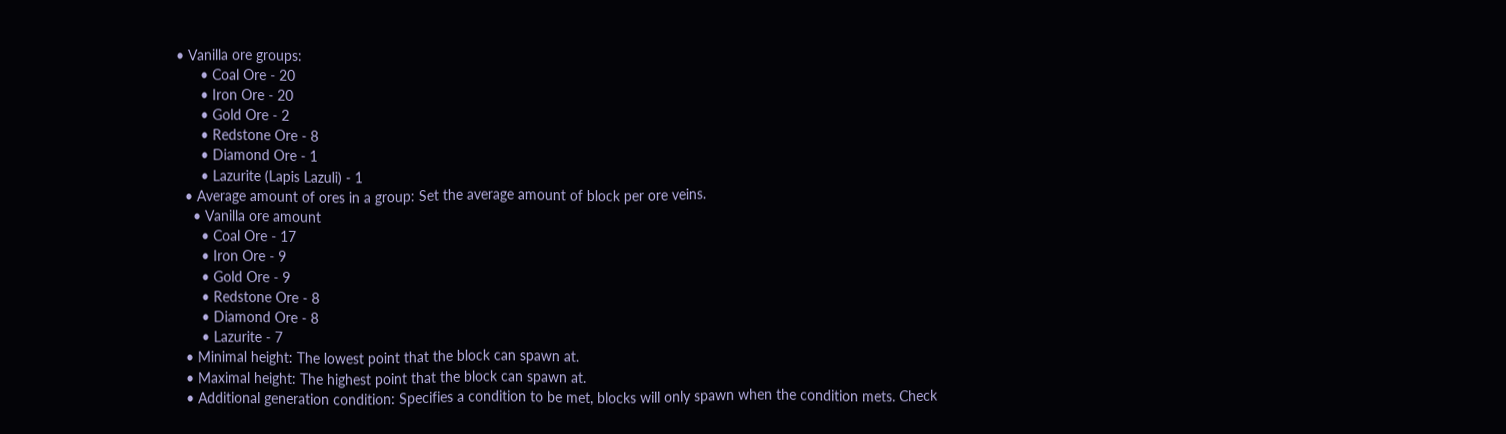• Vanilla ore groups:
      • Coal Ore - 20
      • Iron Ore - 20
      • Gold Ore - 2
      • Redstone Ore - 8
      • Diamond Ore - 1
      • Lazurite (Lapis Lazuli) - 1
  • Average amount of ores in a group: Set the average amount of block per ore veins.
    • Vanilla ore amount
      • Coal Ore - 17
      • Iron Ore - 9
      • Gold Ore - 9
      • Redstone Ore - 8
      • Diamond Ore - 8
      • Lazurite - 7
  • Minimal height: The lowest point that the block can spawn at.
  • Maximal height: The highest point that the block can spawn at.
  • Additional generation condition: Specifies a condition to be met, blocks will only spawn when the condition mets. Check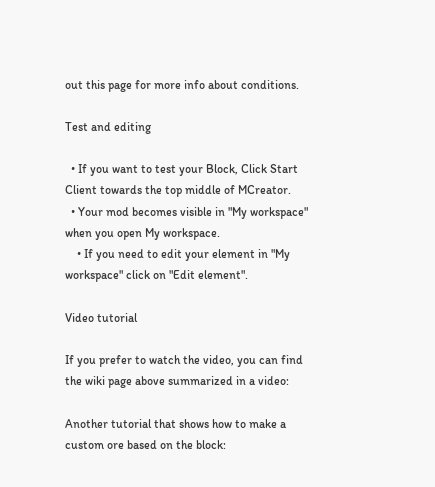out this page for more info about conditions.

Test and editing

  • If you want to test your Block, Click Start Client towards the top middle of MCreator.
  • Your mod becomes visible in "My workspace" when you open My workspace.
    • If you need to edit your element in "My workspace" click on "Edit element".

Video tutorial

If you prefer to watch the video, you can find the wiki page above summarized in a video:

Another tutorial that shows how to make a custom ore based on the block: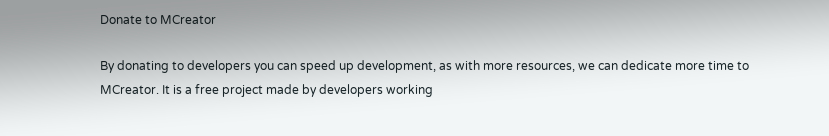Donate to MCreator

By donating to developers you can speed up development, as with more resources, we can dedicate more time to MCreator. It is a free project made by developers working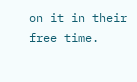on it in their free time.